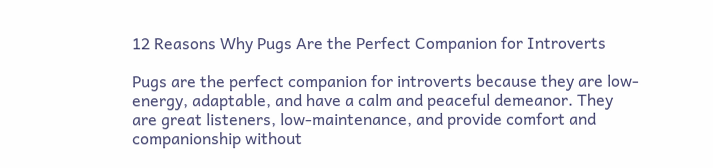12 Reasons Why Pugs Are the Perfect Companion for Introverts

Pugs are the perfect companion for introverts because they are low-energy, adaptable, and have a calm and peaceful demeanor. They are great listeners, low-maintenance, and provide comfort and companionship without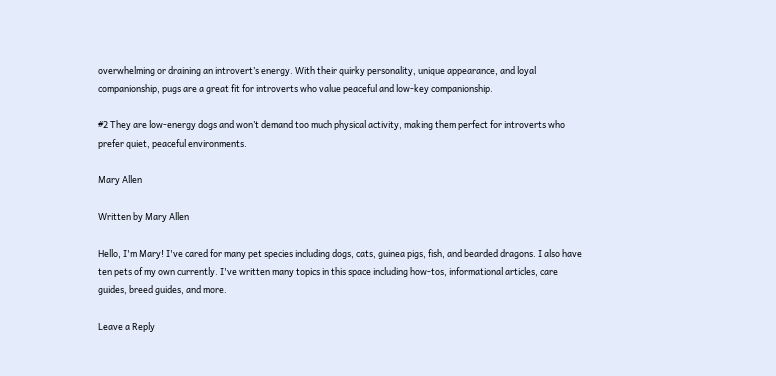overwhelming or draining an introvert’s energy. With their quirky personality, unique appearance, and loyal companionship, pugs are a great fit for introverts who value peaceful and low-key companionship.

#2 They are low-energy dogs and won’t demand too much physical activity, making them perfect for introverts who prefer quiet, peaceful environments.

Mary Allen

Written by Mary Allen

Hello, I'm Mary! I've cared for many pet species including dogs, cats, guinea pigs, fish, and bearded dragons. I also have ten pets of my own currently. I've written many topics in this space including how-tos, informational articles, care guides, breed guides, and more.

Leave a Reply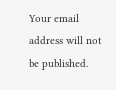Your email address will not be published.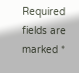Required fields are marked *